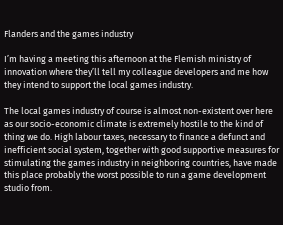Flanders and the games industry

I’m having a meeting this afternoon at the Flemish ministry of innovation where they’ll tell my colleague developers and me how they intend to support the local games industry.

The local games industry of course is almost non-existent over here as our socio-economic climate is extremely hostile to the kind of thing we do. High labour taxes, necessary to finance a defunct and inefficient social system, together with good supportive measures for stimulating the games industry in neighboring countries, have made this place probably the worst possible to run a game development studio from.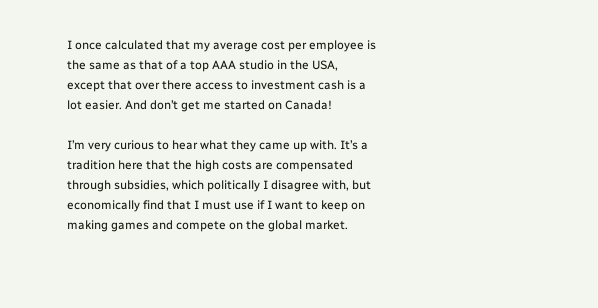I once calculated that my average cost per employee is the same as that of a top AAA studio in the USA, except that over there access to investment cash is a lot easier. And don’t get me started on Canada!

I’m very curious to hear what they came up with. It’s a tradition here that the high costs are compensated through subsidies, which politically I disagree with, but economically find that I must use if I want to keep on making games and compete on the global market.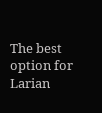The best option for Larian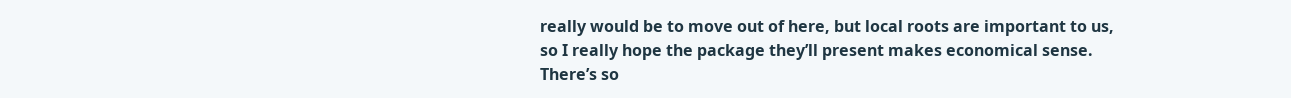really would be to move out of here, but local roots are important to us, so I really hope the package they’ll present makes economical sense. There’s so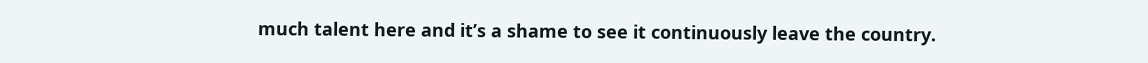much talent here and it’s a shame to see it continuously leave the country.